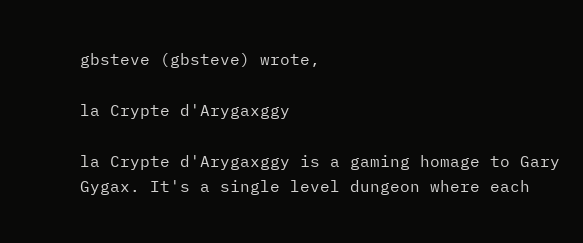gbsteve (gbsteve) wrote,

la Crypte d'Arygaxggy

la Crypte d'Arygaxggy is a gaming homage to Gary Gygax. It's a single level dungeon where each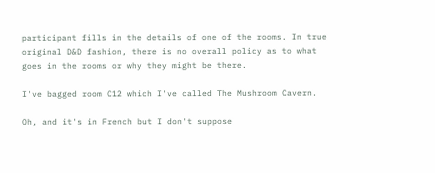participant fills in the details of one of the rooms. In true original D&D fashion, there is no overall policy as to what goes in the rooms or why they might be there.

I've bagged room C12 which I've called The Mushroom Cavern.

Oh, and it's in French but I don't suppose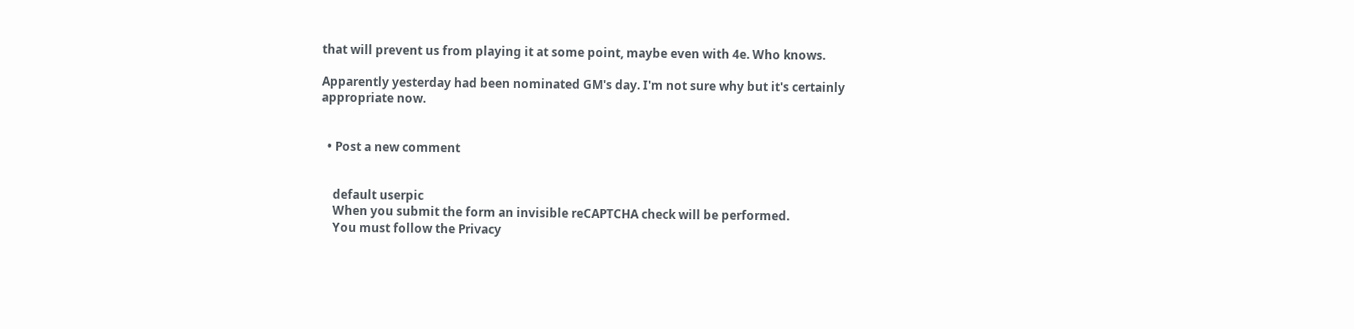that will prevent us from playing it at some point, maybe even with 4e. Who knows.

Apparently yesterday had been nominated GM's day. I'm not sure why but it's certainly appropriate now.


  • Post a new comment


    default userpic
    When you submit the form an invisible reCAPTCHA check will be performed.
    You must follow the Privacy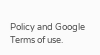Policy and Google Terms of use.